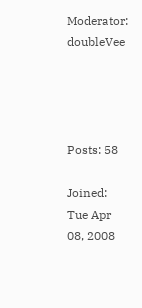Moderator: doubleVee




Posts: 58

Joined: Tue Apr 08, 2008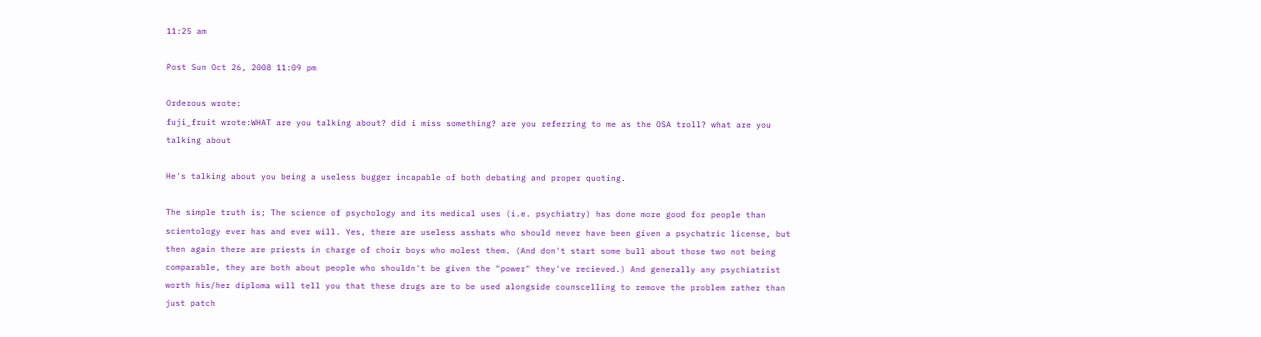11:25 am

Post Sun Oct 26, 2008 11:09 pm

Orderous wrote:
fuji_fruit wrote:WHAT are you talking about? did i miss something? are you referring to me as the OSA troll? what are you talking about

He's talking about you being a useless bugger incapable of both debating and proper quoting.

The simple truth is; The science of psychology and its medical uses (i.e. psychiatry) has done more good for people than scientology ever has and ever will. Yes, there are useless asshats who should never have been given a psychatric license, but then again there are priests in charge of choir boys who molest them. (And don't start some bull about those two not being comparable, they are both about people who shouldn't be given the "power" they've recieved.) And generally any psychiatrist worth his/her diploma will tell you that these drugs are to be used alongside counscelling to remove the problem rather than just patch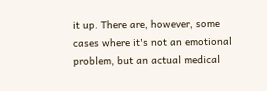it up. There are, however, some cases where it's not an emotional problem, but an actual medical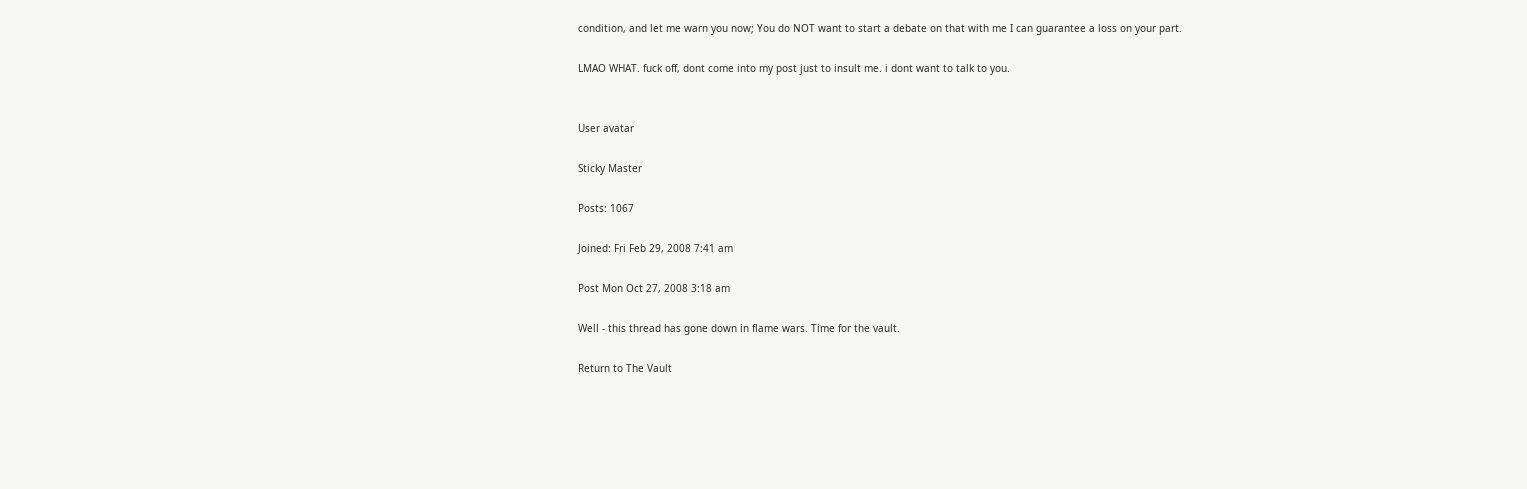condition, and let me warn you now; You do NOT want to start a debate on that with me I can guarantee a loss on your part.

LMAO WHAT. fuck off, dont come into my post just to insult me. i dont want to talk to you.


User avatar

Sticky Master

Posts: 1067

Joined: Fri Feb 29, 2008 7:41 am

Post Mon Oct 27, 2008 3:18 am

Well - this thread has gone down in flame wars. Time for the vault.

Return to The Vault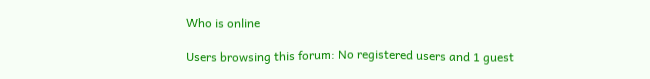Who is online

Users browsing this forum: No registered users and 1 guest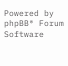Powered by phpBB® Forum Software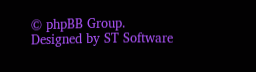© phpBB Group.
Designed by ST Software